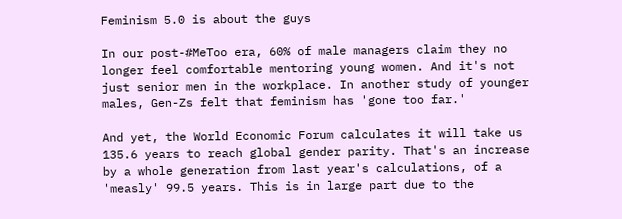Feminism 5.0 is about the guys

In our post-#MeToo era, 60% of male managers claim they no longer feel comfortable mentoring young women. And it's not just senior men in the workplace. In another study of younger males, Gen-Zs felt that feminism has 'gone too far.'

And yet, the World Economic Forum calculates it will take us 135.6 years to reach global gender parity. That's an increase by a whole generation from last year's calculations, of a 'measly' 99.5 years. This is in large part due to the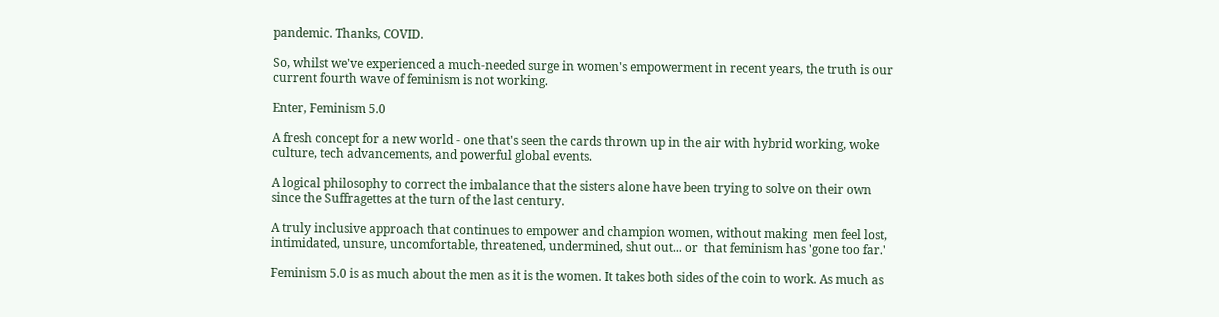pandemic. Thanks, COVID.

So, whilst we've experienced a much-needed surge in women's empowerment in recent years, the truth is our current fourth wave of feminism is not working.

Enter, Feminism 5.0

A fresh concept for a new world - one that's seen the cards thrown up in the air with hybrid working, woke culture, tech advancements, and powerful global events.

A logical philosophy to correct the imbalance that the sisters alone have been trying to solve on their own since the Suffragettes at the turn of the last century.

A truly inclusive approach that continues to empower and champion women, without making  men feel lost, intimidated, unsure, uncomfortable, threatened, undermined, shut out... or  that feminism has 'gone too far.'

Feminism 5.0 is as much about the men as it is the women. It takes both sides of the coin to work. As much as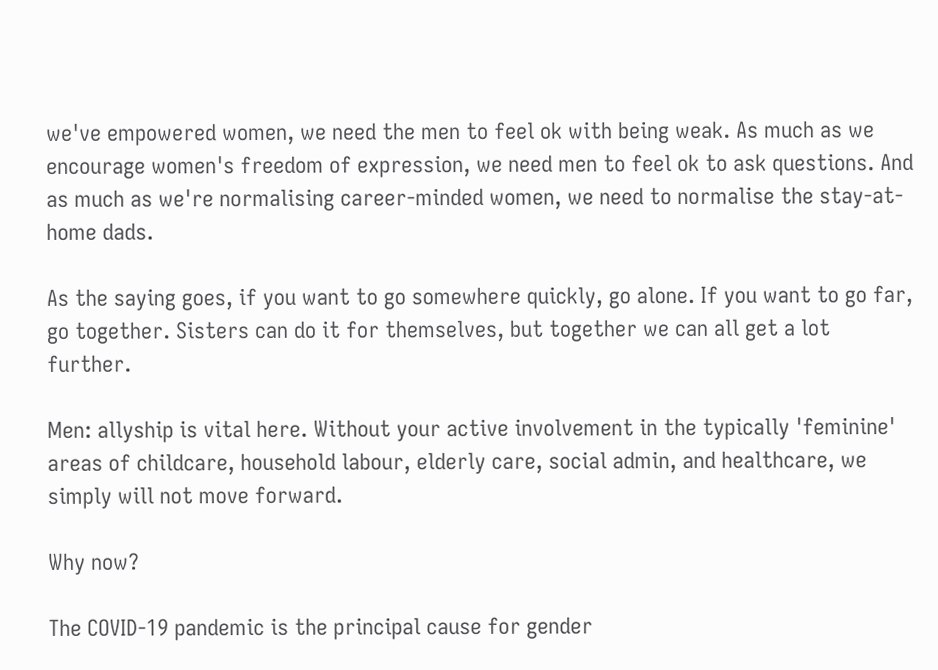we've empowered women, we need the men to feel ok with being weak. As much as we encourage women's freedom of expression, we need men to feel ok to ask questions. And as much as we're normalising career-minded women, we need to normalise the stay-at-home dads.

As the saying goes, if you want to go somewhere quickly, go alone. If you want to go far, go together. Sisters can do it for themselves, but together we can all get a lot further.

Men: allyship is vital here. Without your active involvement in the typically 'feminine' areas of childcare, household labour, elderly care, social admin, and healthcare, we simply will not move forward.

Why now?

The COVID-19 pandemic is the principal cause for gender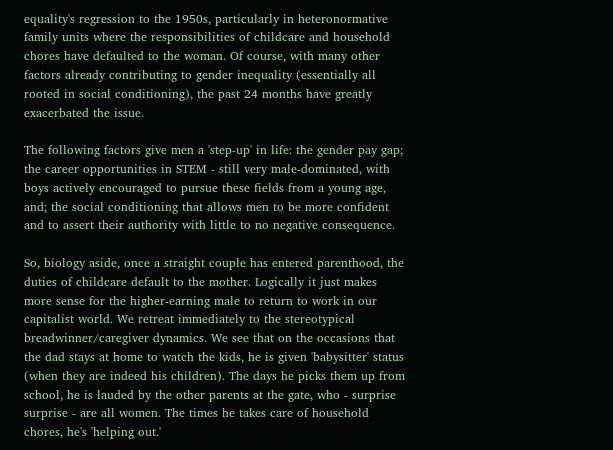equality's regression to the 1950s, particularly in heteronormative family units where the responsibilities of childcare and household chores have defaulted to the woman. Of course, with many other factors already contributing to gender inequality (essentially all rooted in social conditioning), the past 24 months have greatly exacerbated the issue.

The following factors give men a 'step-up' in life: the gender pay gap; the career opportunities in STEM - still very male-dominated, with boys actively encouraged to pursue these fields from a young age, and; the social conditioning that allows men to be more confident and to assert their authority with little to no negative consequence.

So, biology aside, once a straight couple has entered parenthood, the duties of childcare default to the mother. Logically it just makes more sense for the higher-earning male to return to work in our capitalist world. We retreat immediately to the stereotypical breadwinner/caregiver dynamics. We see that on the occasions that the dad stays at home to watch the kids, he is given 'babysitter' status (when they are indeed his children). The days he picks them up from school, he is lauded by the other parents at the gate, who - surprise surprise - are all women. The times he takes care of household chores, he's 'helping out.'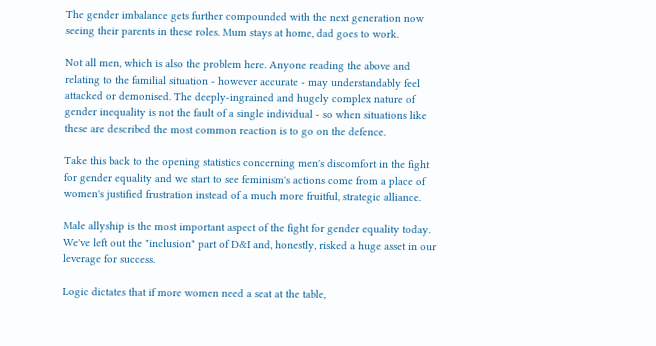The gender imbalance gets further compounded with the next generation now seeing their parents in these roles. Mum stays at home, dad goes to work.

Not all men, which is also the problem here. Anyone reading the above and relating to the familial situation - however accurate - may understandably feel attacked or demonised. The deeply-ingrained and hugely complex nature of gender inequality is not the fault of a single individual - so when situations like these are described the most common reaction is to go on the defence.

Take this back to the opening statistics concerning men's discomfort in the fight for gender equality and we start to see feminism's actions come from a place of women's justified frustration instead of a much more fruitful, strategic alliance.

Male allyship is the most important aspect of the fight for gender equality today. We've left out the "inclusion" part of D&I and, honestly, risked a huge asset in our leverage for success.

Logic dictates that if more women need a seat at the table,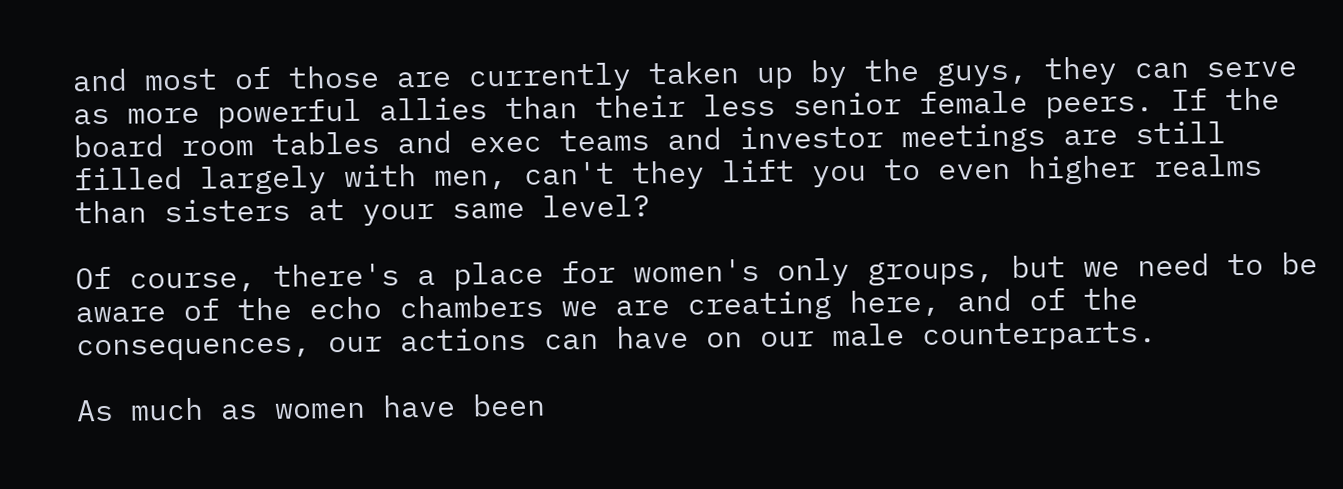and most of those are currently taken up by the guys, they can serve as more powerful allies than their less senior female peers. If the board room tables and exec teams and investor meetings are still filled largely with men, can't they lift you to even higher realms than sisters at your same level?

Of course, there's a place for women's only groups, but we need to be aware of the echo chambers we are creating here, and of the consequences, our actions can have on our male counterparts.

As much as women have been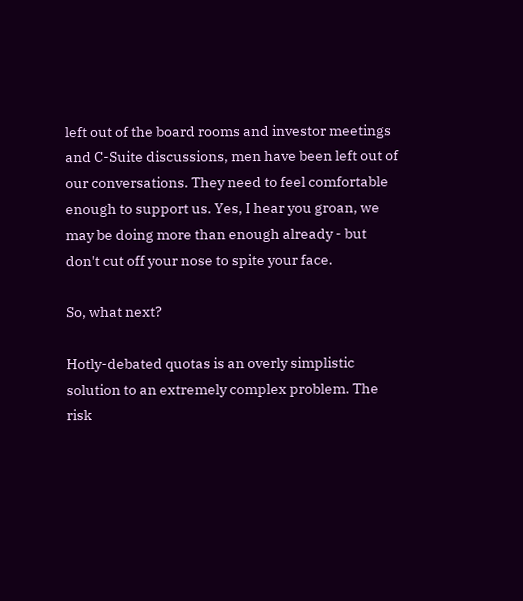left out of the board rooms and investor meetings and C-Suite discussions, men have been left out of our conversations. They need to feel comfortable enough to support us. Yes, I hear you groan, we may be doing more than enough already - but don't cut off your nose to spite your face.

So, what next?

Hotly-debated quotas is an overly simplistic solution to an extremely complex problem. The risk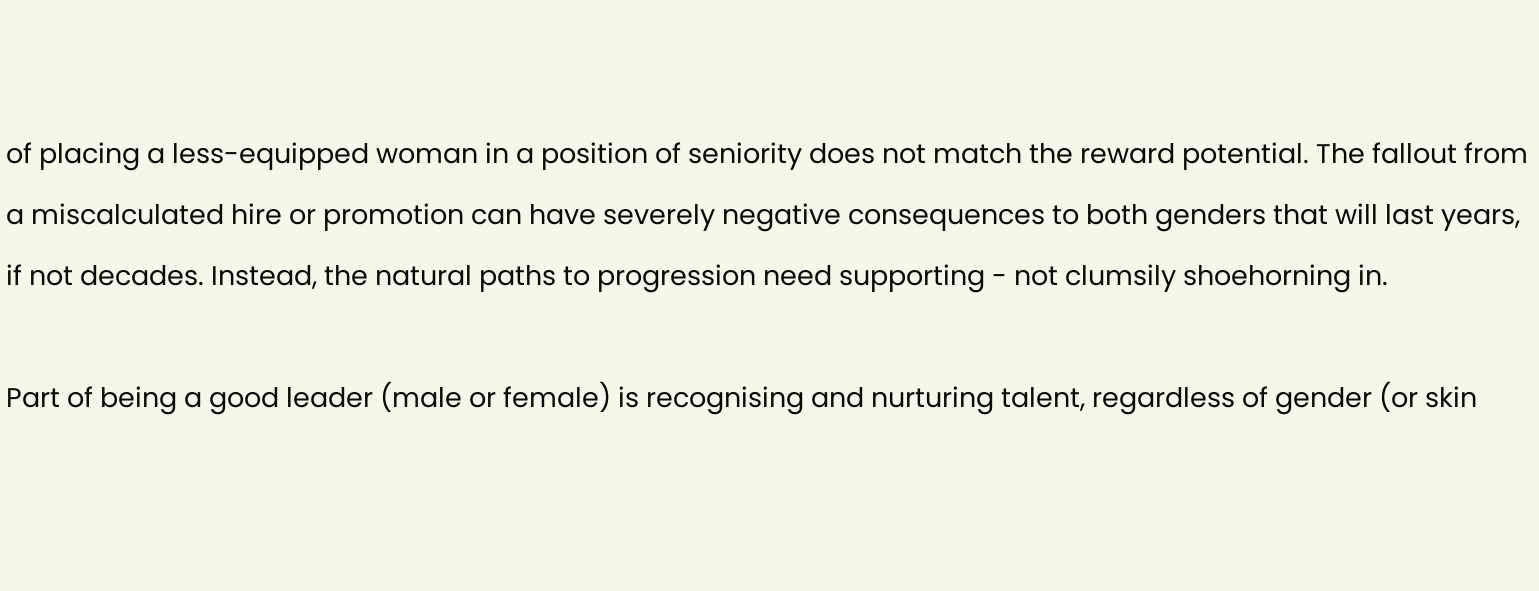of placing a less-equipped woman in a position of seniority does not match the reward potential. The fallout from a miscalculated hire or promotion can have severely negative consequences to both genders that will last years, if not decades. Instead, the natural paths to progression need supporting - not clumsily shoehorning in.

Part of being a good leader (male or female) is recognising and nurturing talent, regardless of gender (or skin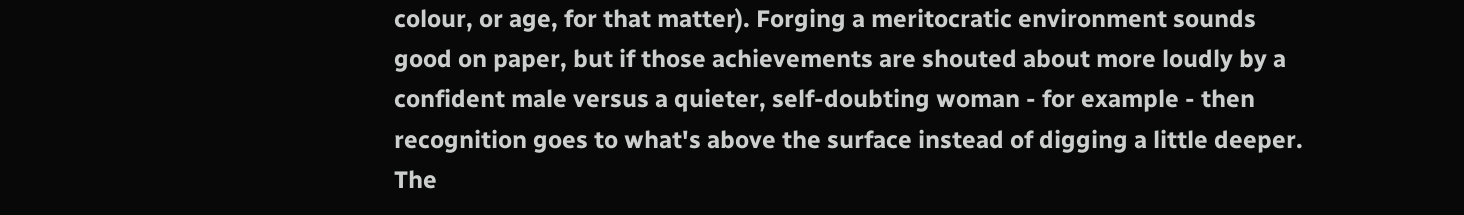colour, or age, for that matter). Forging a meritocratic environment sounds good on paper, but if those achievements are shouted about more loudly by a confident male versus a quieter, self-doubting woman - for example - then recognition goes to what's above the surface instead of digging a little deeper. The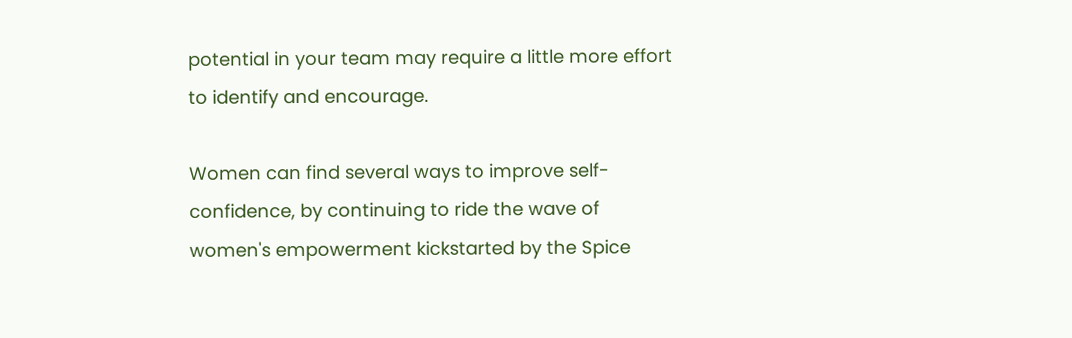potential in your team may require a little more effort to identify and encourage.

Women can find several ways to improve self-confidence, by continuing to ride the wave of women's empowerment kickstarted by the Spice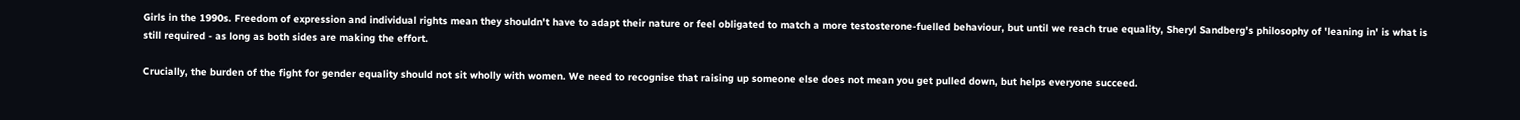Girls in the 1990s. Freedom of expression and individual rights mean they shouldn't have to adapt their nature or feel obligated to match a more testosterone-fuelled behaviour, but until we reach true equality, Sheryl Sandberg's philosophy of 'leaning in' is what is still required - as long as both sides are making the effort.

Crucially, the burden of the fight for gender equality should not sit wholly with women. We need to recognise that raising up someone else does not mean you get pulled down, but helps everyone succeed.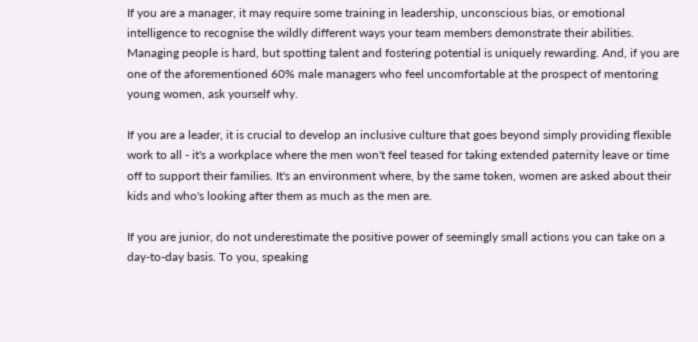If you are a manager, it may require some training in leadership, unconscious bias, or emotional intelligence to recognise the wildly different ways your team members demonstrate their abilities. Managing people is hard, but spotting talent and fostering potential is uniquely rewarding. And, if you are one of the aforementioned 60% male managers who feel uncomfortable at the prospect of mentoring young women, ask yourself why.

If you are a leader, it is crucial to develop an inclusive culture that goes beyond simply providing flexible work to all - it's a workplace where the men won't feel teased for taking extended paternity leave or time off to support their families. It's an environment where, by the same token, women are asked about their kids and who's looking after them as much as the men are.

If you are junior, do not underestimate the positive power of seemingly small actions you can take on a day-to-day basis. To you, speaking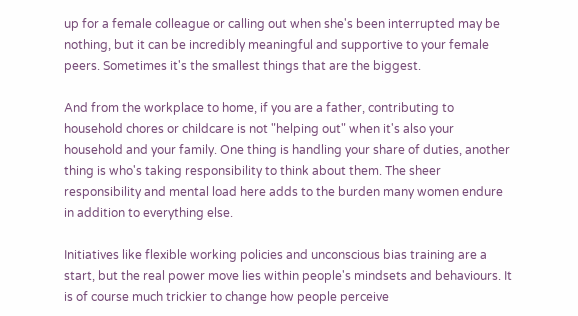up for a female colleague or calling out when she's been interrupted may be nothing, but it can be incredibly meaningful and supportive to your female peers. Sometimes it's the smallest things that are the biggest.

And from the workplace to home, if you are a father, contributing to household chores or childcare is not "helping out" when it's also your household and your family. One thing is handling your share of duties, another thing is who's taking responsibility to think about them. The sheer responsibility and mental load here adds to the burden many women endure in addition to everything else.

Initiatives like flexible working policies and unconscious bias training are a start, but the real power move lies within people's mindsets and behaviours. It is of course much trickier to change how people perceive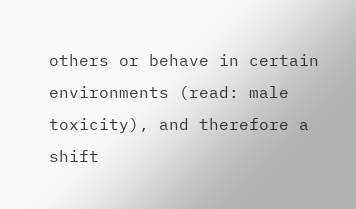others or behave in certain environments (read: male toxicity), and therefore a shift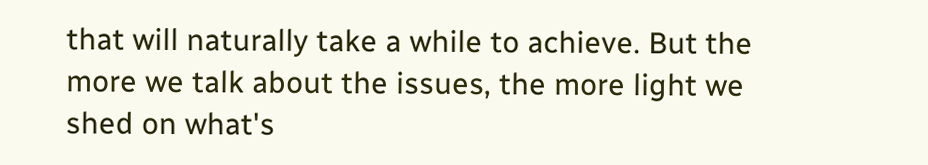that will naturally take a while to achieve. But the more we talk about the issues, the more light we shed on what's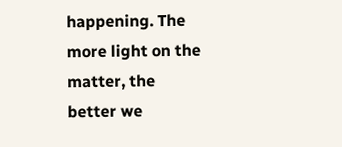happening. The more light on the matter, the better we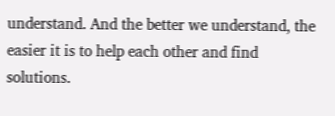understand. And the better we understand, the easier it is to help each other and find solutions.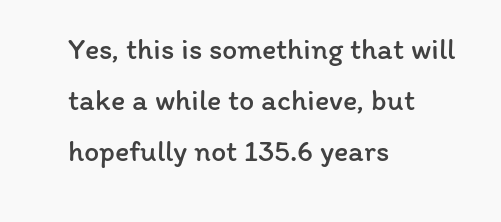Yes, this is something that will take a while to achieve, but hopefully not 135.6 years